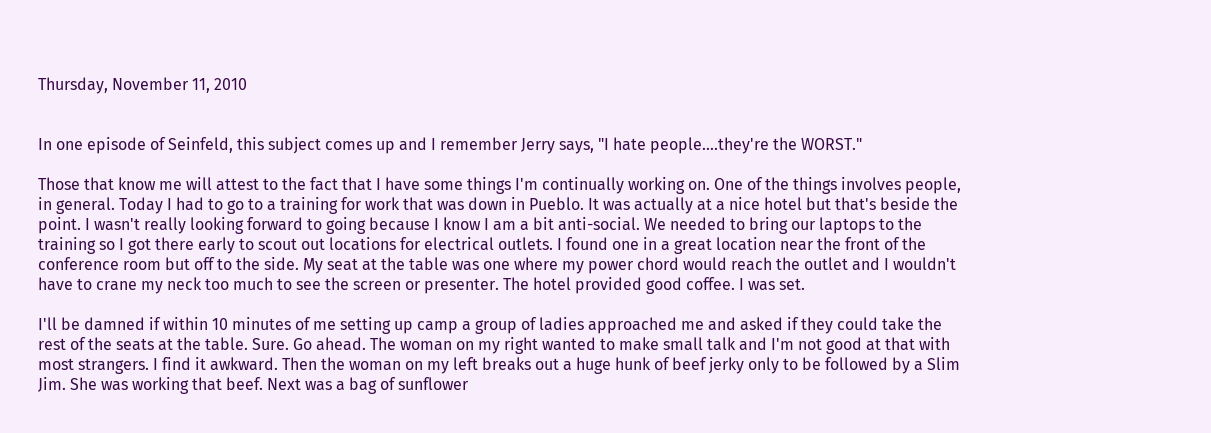Thursday, November 11, 2010


In one episode of Seinfeld, this subject comes up and I remember Jerry says, "I hate people....they're the WORST."

Those that know me will attest to the fact that I have some things I'm continually working on. One of the things involves people, in general. Today I had to go to a training for work that was down in Pueblo. It was actually at a nice hotel but that's beside the point. I wasn't really looking forward to going because I know I am a bit anti-social. We needed to bring our laptops to the training so I got there early to scout out locations for electrical outlets. I found one in a great location near the front of the conference room but off to the side. My seat at the table was one where my power chord would reach the outlet and I wouldn't have to crane my neck too much to see the screen or presenter. The hotel provided good coffee. I was set.

I'll be damned if within 10 minutes of me setting up camp a group of ladies approached me and asked if they could take the rest of the seats at the table. Sure. Go ahead. The woman on my right wanted to make small talk and I'm not good at that with most strangers. I find it awkward. Then the woman on my left breaks out a huge hunk of beef jerky only to be followed by a Slim Jim. She was working that beef. Next was a bag of sunflower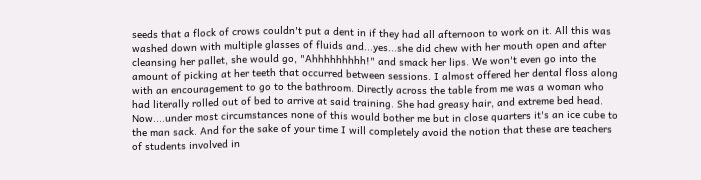seeds that a flock of crows couldn't put a dent in if they had all afternoon to work on it. All this was washed down with multiple glasses of fluids and...yes...she did chew with her mouth open and after cleansing her pallet, she would go, "Ahhhhhhhhh!" and smack her lips. We won't even go into the amount of picking at her teeth that occurred between sessions. I almost offered her dental floss along with an encouragement to go to the bathroom. Directly across the table from me was a woman who had literally rolled out of bed to arrive at said training. She had greasy hair, and extreme bed head. Now....under most circumstances none of this would bother me but in close quarters it's an ice cube to the man sack. And for the sake of your time I will completely avoid the notion that these are teachers of students involved in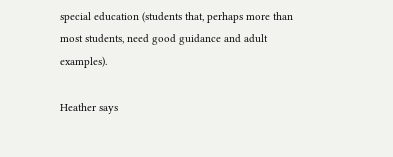special education (students that, perhaps more than most students, need good guidance and adult examples).

Heather says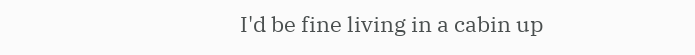I'd be fine living in a cabin up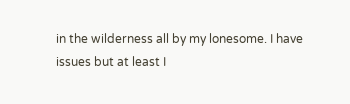in the wilderness all by my lonesome. I have issues but at least I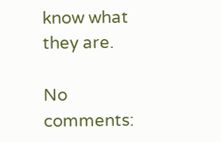know what they are.

No comments: